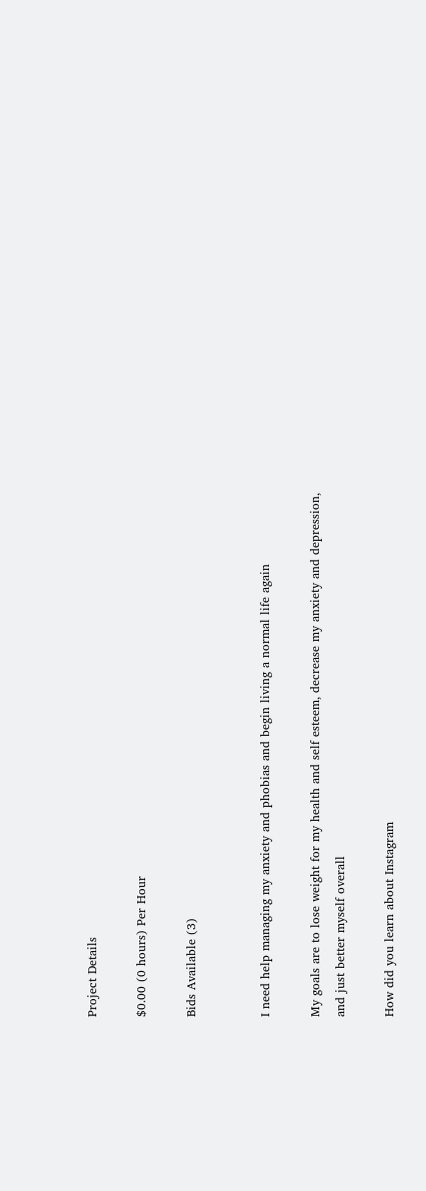Project Details

$0.00 (0 hours) Per Hour

Bids Available (3)


I need help managing my anxiety and phobias and begin living a normal life again

My goals are to lose weight for my health and self esteem, decrease my anxiety and depression, and just better myself overall

How did you learn about Instagram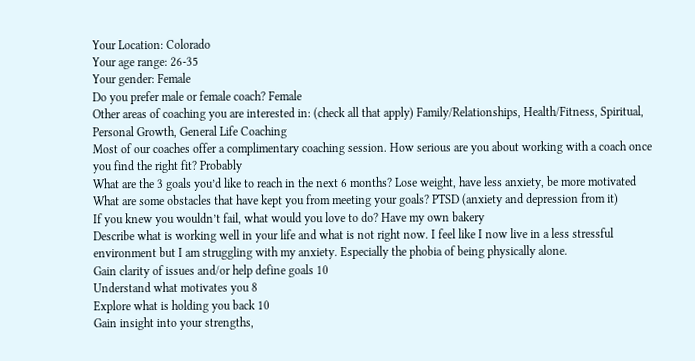Your Location: Colorado
Your age range: 26-35
Your gender: Female
Do you prefer male or female coach? Female
Other areas of coaching you are interested in: (check all that apply) Family/Relationships, Health/Fitness, Spiritual, Personal Growth, General Life Coaching
Most of our coaches offer a complimentary coaching session. How serious are you about working with a coach once you find the right fit? Probably
What are the 3 goals you’d like to reach in the next 6 months? Lose weight, have less anxiety, be more motivated
What are some obstacles that have kept you from meeting your goals? PTSD (anxiety and depression from it)
If you knew you wouldn’t fail, what would you love to do? Have my own bakery
Describe what is working well in your life and what is not right now. I feel like I now live in a less stressful environment but I am struggling with my anxiety. Especially the phobia of being physically alone.
Gain clarity of issues and/or help define goals 10
Understand what motivates you 8
Explore what is holding you back 10
Gain insight into your strengths,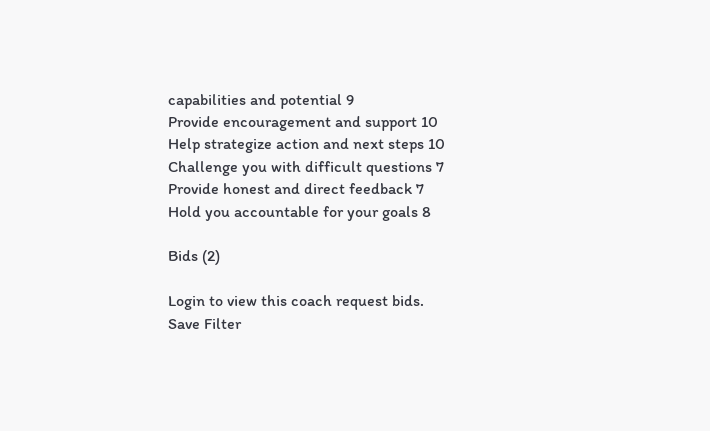capabilities and potential 9
Provide encouragement and support 10
Help strategize action and next steps 10
Challenge you with difficult questions 7
Provide honest and direct feedback 7
Hold you accountable for your goals 8

Bids (2)

Login to view this coach request bids.
Save Filter